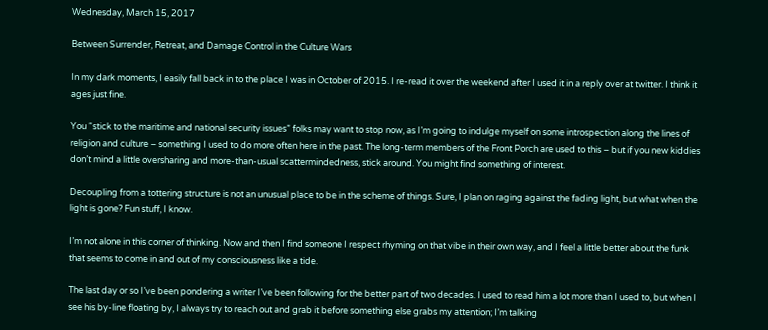Wednesday, March 15, 2017

Between Surrender, Retreat, and Damage Control in the Culture Wars

In my dark moments, I easily fall back in to the place I was in October of 2015. I re-read it over the weekend after I used it in a reply over at twitter. I think it ages just fine.

You “stick to the maritime and national security issues” folks may want to stop now, as I’m going to indulge myself on some introspection along the lines of religion and culture – something I used to do more often here in the past. The long-term members of the Front Porch are used to this – but if you new kiddies don’t mind a little oversharing and more-than-usual scattermindedness, stick around. You might find something of interest.

Decoupling from a tottering structure is not an unusual place to be in the scheme of things. Sure, I plan on raging against the fading light, but what when the light is gone? Fun stuff, I know.

I’m not alone in this corner of thinking. Now and then I find someone I respect rhyming on that vibe in their own way, and I feel a little better about the funk that seems to come in and out of my consciousness like a tide.

The last day or so I’ve been pondering a writer I’ve been following for the better part of two decades. I used to read him a lot more than I used to, but when I see his by-line floating by, I always try to reach out and grab it before something else grabs my attention; I’m talking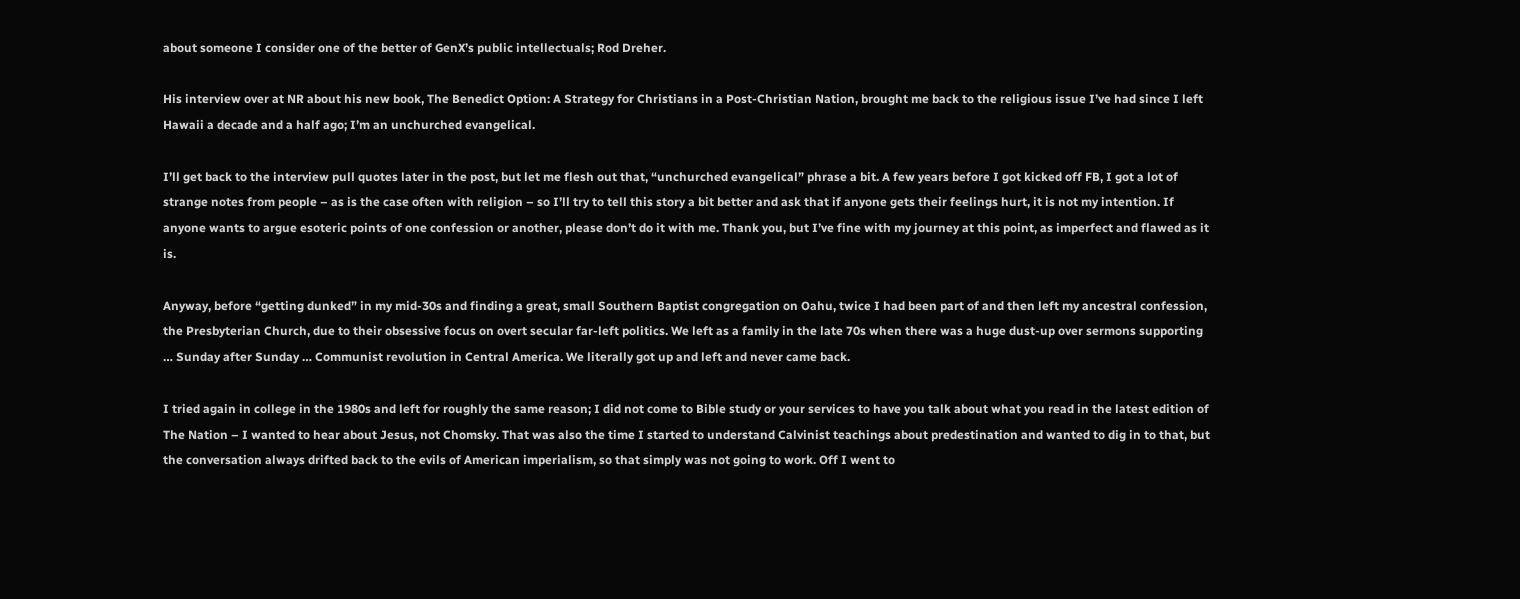about someone I consider one of the better of GenX’s public intellectuals; Rod Dreher.

His interview over at NR about his new book, The Benedict Option: A Strategy for Christians in a Post-Christian Nation, brought me back to the religious issue I’ve had since I left Hawaii a decade and a half ago; I’m an unchurched evangelical.

I’ll get back to the interview pull quotes later in the post, but let me flesh out that, “unchurched evangelical” phrase a bit. A few years before I got kicked off FB, I got a lot of strange notes from people – as is the case often with religion – so I’ll try to tell this story a bit better and ask that if anyone gets their feelings hurt, it is not my intention. If anyone wants to argue esoteric points of one confession or another, please don’t do it with me. Thank you, but I’ve fine with my journey at this point, as imperfect and flawed as it is.

Anyway, before “getting dunked” in my mid-30s and finding a great, small Southern Baptist congregation on Oahu, twice I had been part of and then left my ancestral confession, the Presbyterian Church, due to their obsessive focus on overt secular far-left politics. We left as a family in the late 70s when there was a huge dust-up over sermons supporting … Sunday after Sunday … Communist revolution in Central America. We literally got up and left and never came back.

I tried again in college in the 1980s and left for roughly the same reason; I did not come to Bible study or your services to have you talk about what you read in the latest edition of The Nation – I wanted to hear about Jesus, not Chomsky. That was also the time I started to understand Calvinist teachings about predestination and wanted to dig in to that, but the conversation always drifted back to the evils of American imperialism, so that simply was not going to work. Off I went to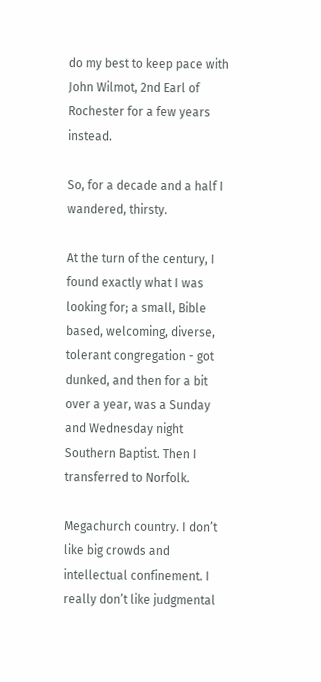do my best to keep pace with John Wilmot, 2nd Earl of Rochester for a few years instead.

So, for a decade and a half I wandered, thirsty.

At the turn of the century, I found exactly what I was looking for; a small, Bible based, welcoming, diverse, tolerant congregation - got dunked, and then for a bit over a year, was a Sunday and Wednesday night Southern Baptist. Then I transferred to Norfolk.

Megachurch country. I don’t like big crowds and intellectual confinement. I really don’t like judgmental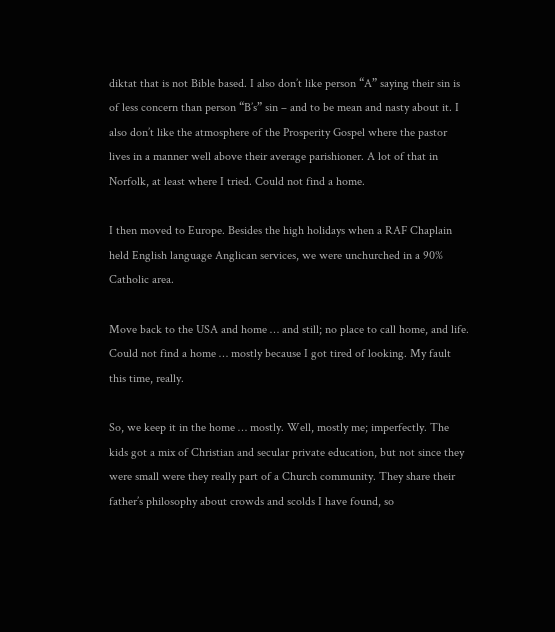diktat that is not Bible based. I also don’t like person “A” saying their sin is of less concern than person “B’s” sin – and to be mean and nasty about it. I also don’t like the atmosphere of the Prosperity Gospel where the pastor lives in a manner well above their average parishioner. A lot of that in Norfolk, at least where I tried. Could not find a home.

I then moved to Europe. Besides the high holidays when a RAF Chaplain held English language Anglican services, we were unchurched in a 90% Catholic area.

Move back to the USA and home … and still; no place to call home, and life. Could not find a home … mostly because I got tired of looking. My fault this time, really.

So, we keep it in the home … mostly. Well, mostly me; imperfectly. The kids got a mix of Christian and secular private education, but not since they were small were they really part of a Church community. They share their father’s philosophy about crowds and scolds I have found, so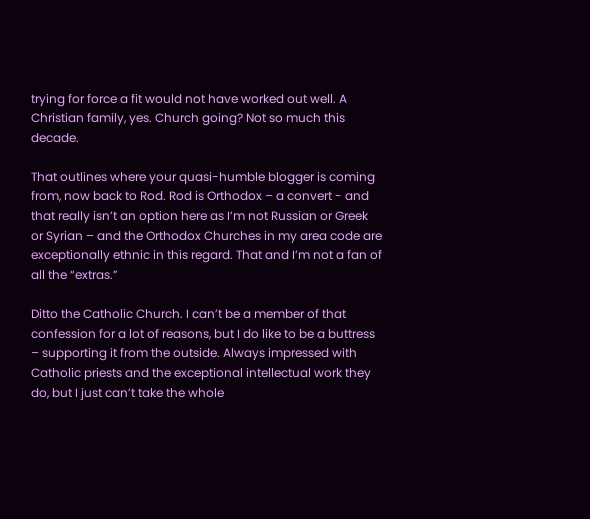trying for force a fit would not have worked out well. A Christian family, yes. Church going? Not so much this decade.

That outlines where your quasi-humble blogger is coming from, now back to Rod. Rod is Orthodox – a convert - and that really isn’t an option here as I’m not Russian or Greek or Syrian – and the Orthodox Churches in my area code are exceptionally ethnic in this regard. That and I’m not a fan of all the “extras.”

Ditto the Catholic Church. I can’t be a member of that confession for a lot of reasons, but I do like to be a buttress – supporting it from the outside. Always impressed with Catholic priests and the exceptional intellectual work they do, but I just can’t take the whole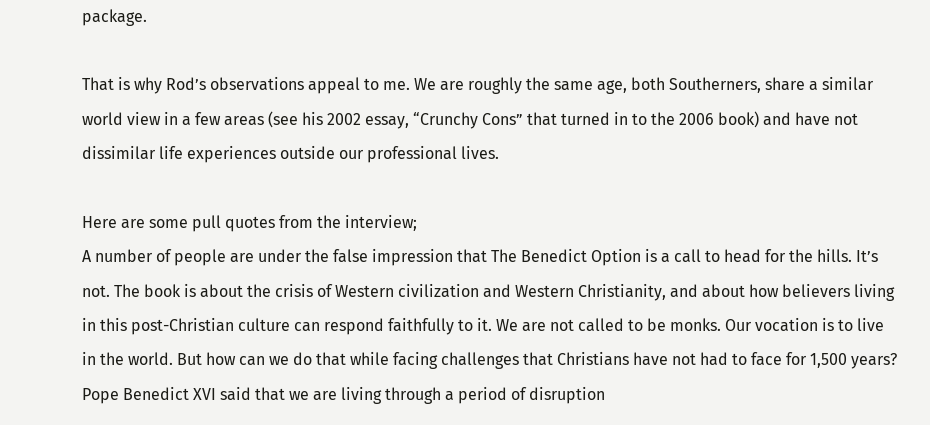package.

That is why Rod’s observations appeal to me. We are roughly the same age, both Southerners, share a similar world view in a few areas (see his 2002 essay, “Crunchy Cons” that turned in to the 2006 book) and have not dissimilar life experiences outside our professional lives.

Here are some pull quotes from the interview;
A number of people are under the false impression that The Benedict Option is a call to head for the hills. It’s not. The book is about the crisis of Western civilization and Western Christianity, and about how believers living in this post-Christian culture can respond faithfully to it. We are not called to be monks. Our vocation is to live in the world. But how can we do that while facing challenges that Christians have not had to face for 1,500 years? Pope Benedict XVI said that we are living through a period of disruption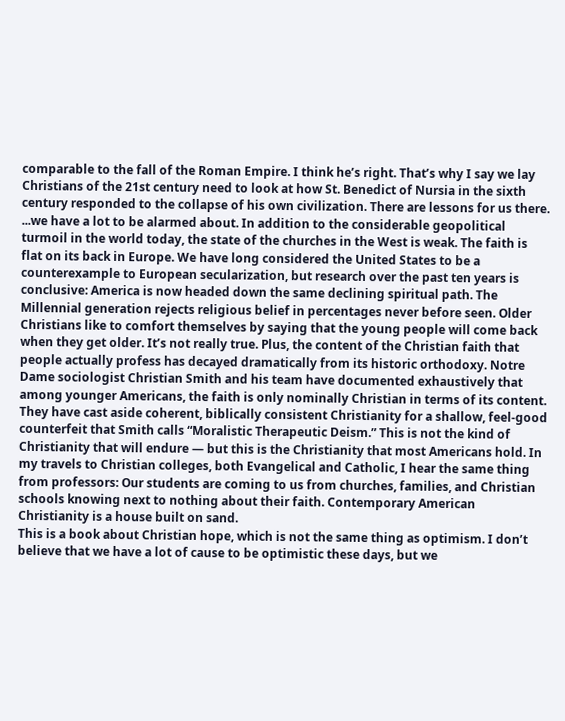comparable to the fall of the Roman Empire. I think he’s right. That’s why I say we lay Christians of the 21st century need to look at how St. Benedict of Nursia in the sixth century responded to the collapse of his own civilization. There are lessons for us there.
...we have a lot to be alarmed about. In addition to the considerable geopolitical turmoil in the world today, the state of the churches in the West is weak. The faith is flat on its back in Europe. We have long considered the United States to be a counterexample to European secularization, but research over the past ten years is conclusive: America is now headed down the same declining spiritual path. The Millennial generation rejects religious belief in percentages never before seen. Older Christians like to comfort themselves by saying that the young people will come back when they get older. It’s not really true. Plus, the content of the Christian faith that people actually profess has decayed dramatically from its historic orthodoxy. Notre Dame sociologist Christian Smith and his team have documented exhaustively that among younger Americans, the faith is only nominally Christian in terms of its content. They have cast aside coherent, biblically consistent Christianity for a shallow, feel-good counterfeit that Smith calls “Moralistic Therapeutic Deism.” This is not the kind of Christianity that will endure — but this is the Christianity that most Americans hold. In my travels to Christian colleges, both Evangelical and Catholic, I hear the same thing from professors: Our students are coming to us from churches, families, and Christian schools knowing next to nothing about their faith. Contemporary American Christianity is a house built on sand.
This is a book about Christian hope, which is not the same thing as optimism. I don’t believe that we have a lot of cause to be optimistic these days, but we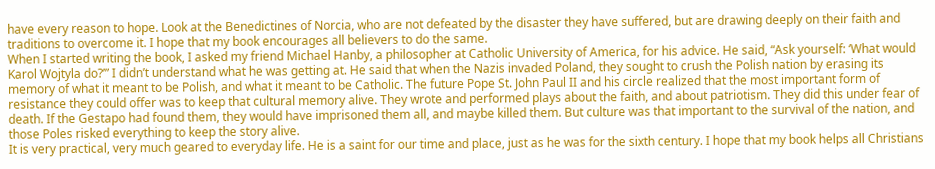have every reason to hope. Look at the Benedictines of Norcia, who are not defeated by the disaster they have suffered, but are drawing deeply on their faith and traditions to overcome it. I hope that my book encourages all believers to do the same.
When I started writing the book, I asked my friend Michael Hanby, a philosopher at Catholic University of America, for his advice. He said, “Ask yourself: ‘What would Karol Wojtyla do?’” I didn’t understand what he was getting at. He said that when the Nazis invaded Poland, they sought to crush the Polish nation by erasing its memory of what it meant to be Polish, and what it meant to be Catholic. The future Pope St. John Paul II and his circle realized that the most important form of resistance they could offer was to keep that cultural memory alive. They wrote and performed plays about the faith, and about patriotism. They did this under fear of death. If the Gestapo had found them, they would have imprisoned them all, and maybe killed them. But culture was that important to the survival of the nation, and those Poles risked everything to keep the story alive.
It is very practical, very much geared to everyday life. He is a saint for our time and place, just as he was for the sixth century. I hope that my book helps all Christians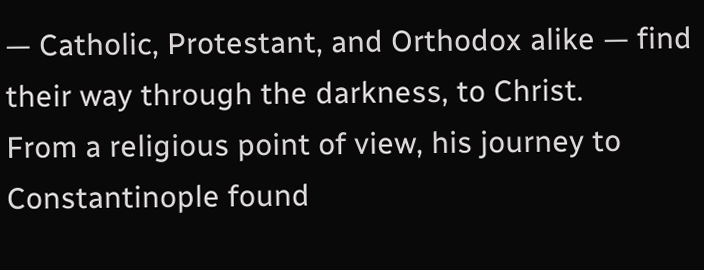— Catholic, Protestant, and Orthodox alike — find their way through the darkness, to Christ.
From a religious point of view, his journey to Constantinople found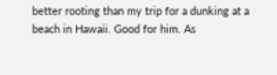better rooting than my trip for a dunking at a beach in Hawaii. Good for him. As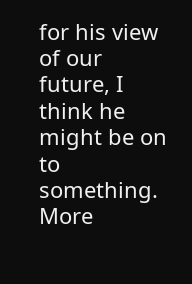for his view of our future, I think he might be on to something. More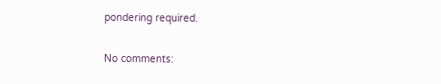pondering required.

No comments: